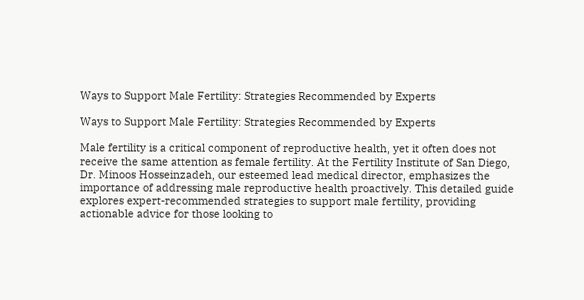Ways to Support Male Fertility: Strategies Recommended by Experts

Ways to Support Male Fertility: Strategies Recommended by Experts

Male fertility is a critical component of reproductive health, yet it often does not receive the same attention as female fertility. At the Fertility Institute of San Diego, Dr. Minoos Hosseinzadeh, our esteemed lead medical director, emphasizes the importance of addressing male reproductive health proactively. This detailed guide explores expert-recommended strategies to support male fertility, providing actionable advice for those looking to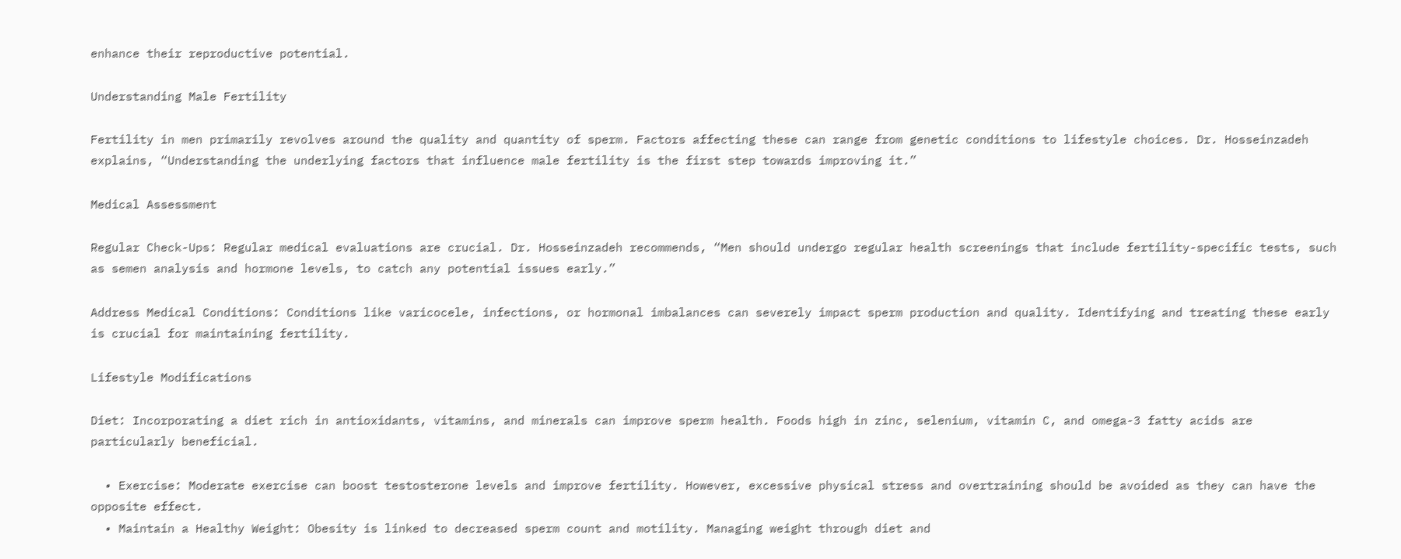enhance their reproductive potential.

Understanding Male Fertility

Fertility in men primarily revolves around the quality and quantity of sperm. Factors affecting these can range from genetic conditions to lifestyle choices. Dr. Hosseinzadeh explains, “Understanding the underlying factors that influence male fertility is the first step towards improving it.”

Medical Assessment

Regular Check-Ups: Regular medical evaluations are crucial. Dr. Hosseinzadeh recommends, “Men should undergo regular health screenings that include fertility-specific tests, such as semen analysis and hormone levels, to catch any potential issues early.”

Address Medical Conditions: Conditions like varicocele, infections, or hormonal imbalances can severely impact sperm production and quality. Identifying and treating these early is crucial for maintaining fertility.

Lifestyle Modifications

Diet: Incorporating a diet rich in antioxidants, vitamins, and minerals can improve sperm health. Foods high in zinc, selenium, vitamin C, and omega-3 fatty acids are particularly beneficial.

  • Exercise: Moderate exercise can boost testosterone levels and improve fertility. However, excessive physical stress and overtraining should be avoided as they can have the opposite effect.
  • Maintain a Healthy Weight: Obesity is linked to decreased sperm count and motility. Managing weight through diet and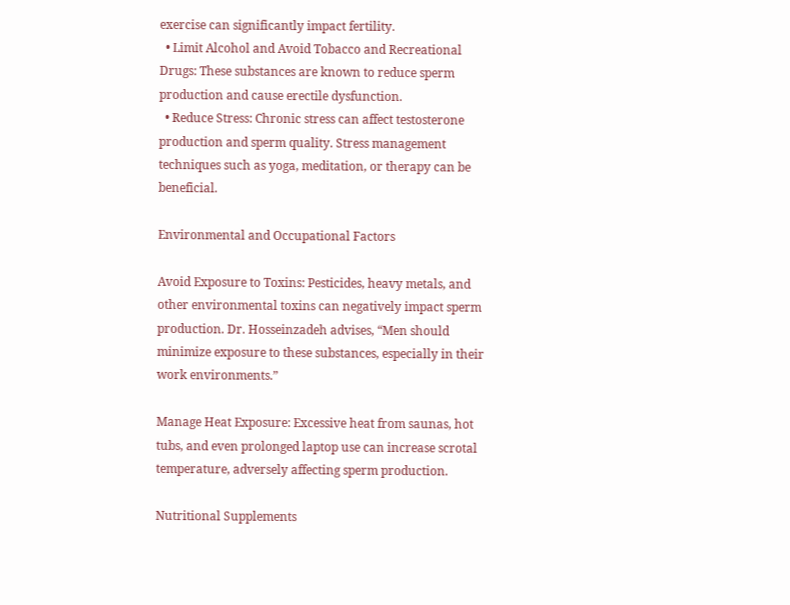exercise can significantly impact fertility.
  • Limit Alcohol and Avoid Tobacco and Recreational Drugs: These substances are known to reduce sperm production and cause erectile dysfunction.
  • Reduce Stress: Chronic stress can affect testosterone production and sperm quality. Stress management techniques such as yoga, meditation, or therapy can be beneficial.

Environmental and Occupational Factors

Avoid Exposure to Toxins: Pesticides, heavy metals, and other environmental toxins can negatively impact sperm production. Dr. Hosseinzadeh advises, “Men should minimize exposure to these substances, especially in their work environments.”

Manage Heat Exposure: Excessive heat from saunas, hot tubs, and even prolonged laptop use can increase scrotal temperature, adversely affecting sperm production.

Nutritional Supplements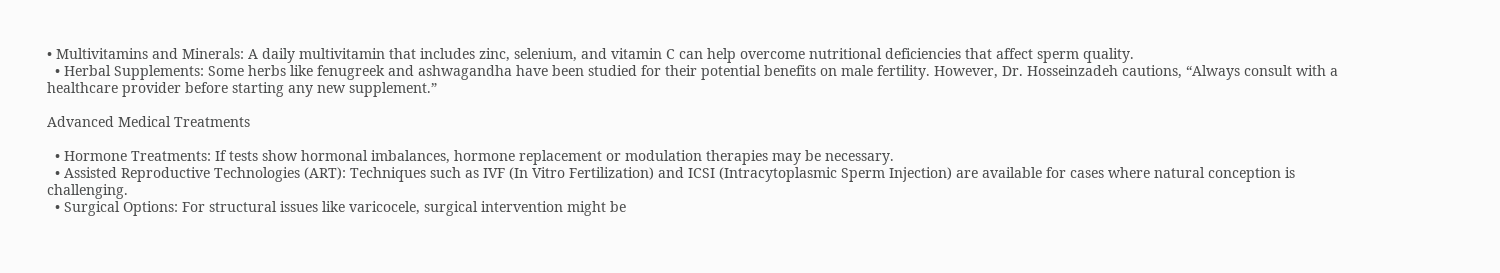• Multivitamins and Minerals: A daily multivitamin that includes zinc, selenium, and vitamin C can help overcome nutritional deficiencies that affect sperm quality.
  • Herbal Supplements: Some herbs like fenugreek and ashwagandha have been studied for their potential benefits on male fertility. However, Dr. Hosseinzadeh cautions, “Always consult with a healthcare provider before starting any new supplement.”

Advanced Medical Treatments

  • Hormone Treatments: If tests show hormonal imbalances, hormone replacement or modulation therapies may be necessary.
  • Assisted Reproductive Technologies (ART): Techniques such as IVF (In Vitro Fertilization) and ICSI (Intracytoplasmic Sperm Injection) are available for cases where natural conception is challenging.
  • Surgical Options: For structural issues like varicocele, surgical intervention might be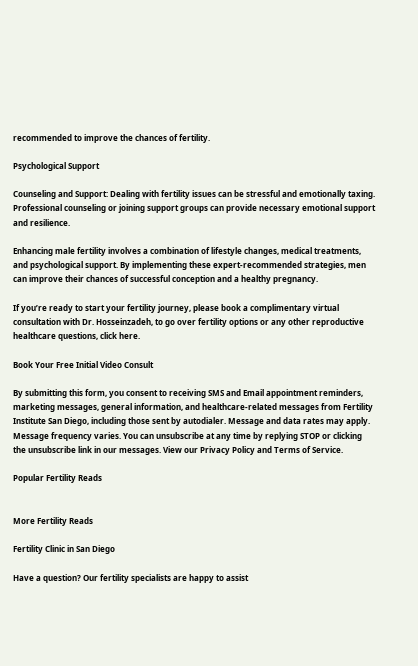recommended to improve the chances of fertility.

Psychological Support

Counseling and Support: Dealing with fertility issues can be stressful and emotionally taxing. Professional counseling or joining support groups can provide necessary emotional support and resilience.

Enhancing male fertility involves a combination of lifestyle changes, medical treatments, and psychological support. By implementing these expert-recommended strategies, men can improve their chances of successful conception and a healthy pregnancy.

If you’re ready to start your fertility journey, please book a complimentary virtual consultation with Dr. Hosseinzadeh, to go over fertility options or any other reproductive healthcare questions, click here.

Book Your Free Initial Video Consult

By submitting this form, you consent to receiving SMS and Email appointment reminders, marketing messages, general information, and healthcare-related messages from Fertility Institute San Diego, including those sent by autodialer. Message and data rates may apply. Message frequency varies. You can unsubscribe at any time by replying STOP or clicking the unsubscribe link in our messages. View our Privacy Policy and Terms of Service.

Popular Fertility Reads


More Fertility Reads

Fertility Clinic in San Diego

Have a question? Our fertility specialists are happy to assist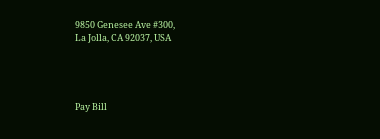9850 Genesee Ave #300,
La Jolla, CA 92037, USA




Pay Bill